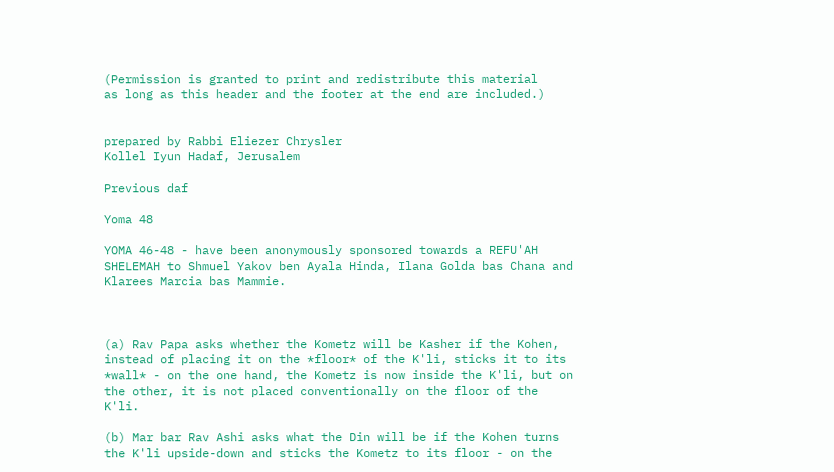(Permission is granted to print and redistribute this material
as long as this header and the footer at the end are included.)


prepared by Rabbi Eliezer Chrysler
Kollel Iyun Hadaf, Jerusalem

Previous daf

Yoma 48

YOMA 46-48 - have been anonymously sponsored towards a REFU'AH SHELEMAH to Shmuel Yakov ben Ayala Hinda, Ilana Golda bas Chana and Klarees Marcia bas Mammie.



(a) Rav Papa asks whether the Kometz will be Kasher if the Kohen, instead of placing it on the *floor* of the K'li, sticks it to its *wall* - on the one hand, the Kometz is now inside the K'li, but on the other, it is not placed conventionally on the floor of the K'li.

(b) Mar bar Rav Ashi asks what the Din will be if the Kohen turns the K'li upside-down and sticks the Kometz to its floor - on the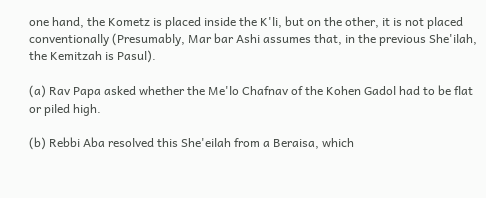one hand, the Kometz is placed inside the K'li, but on the other, it is not placed conventionally (Presumably, Mar bar Ashi assumes that, in the previous She'ilah, the Kemitzah is Pasul).

(a) Rav Papa asked whether the Me'lo Chafnav of the Kohen Gadol had to be flat or piled high.

(b) Rebbi Aba resolved this She'eilah from a Beraisa, which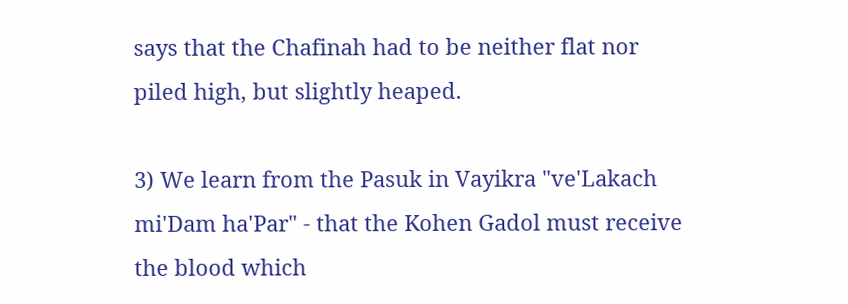says that the Chafinah had to be neither flat nor piled high, but slightly heaped.

3) We learn from the Pasuk in Vayikra "ve'Lakach mi'Dam ha'Par" - that the Kohen Gadol must receive the blood which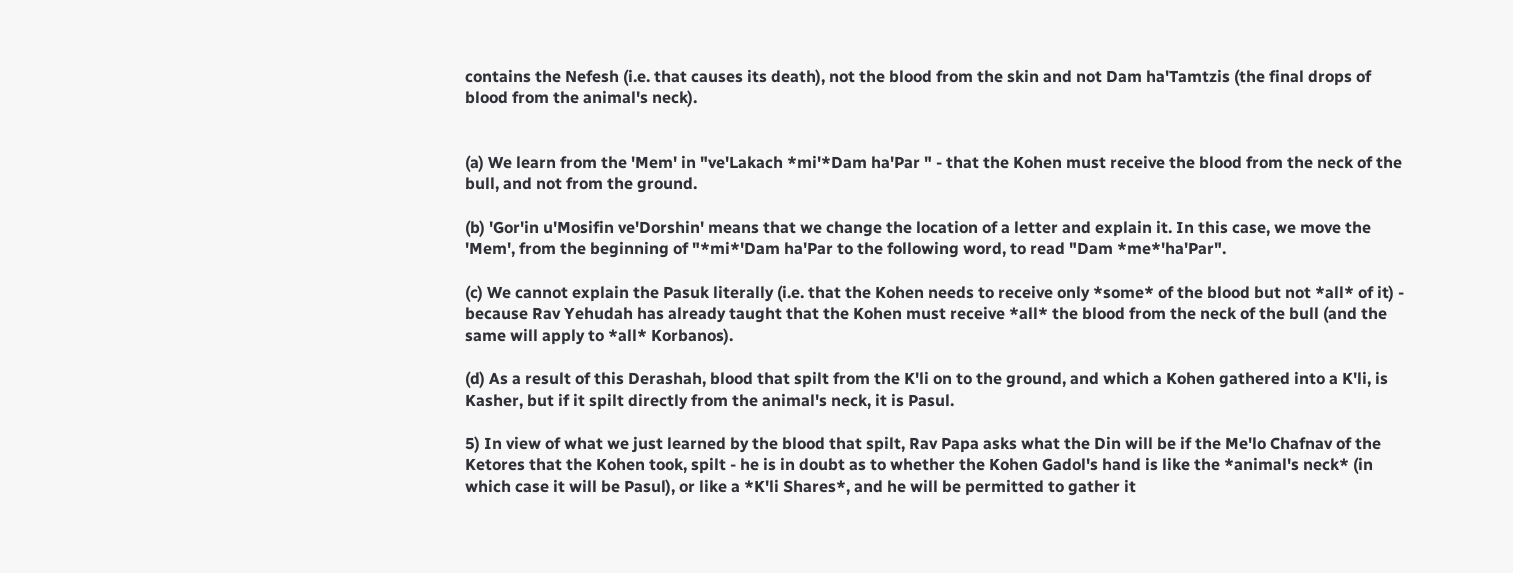contains the Nefesh (i.e. that causes its death), not the blood from the skin and not Dam ha'Tamtzis (the final drops of blood from the animal's neck).


(a) We learn from the 'Mem' in "ve'Lakach *mi'*Dam ha'Par " - that the Kohen must receive the blood from the neck of the bull, and not from the ground.

(b) 'Gor'in u'Mosifin ve'Dorshin' means that we change the location of a letter and explain it. In this case, we move the 'Mem', from the beginning of "*mi*'Dam ha'Par to the following word, to read "Dam *me*'ha'Par".

(c) We cannot explain the Pasuk literally (i.e. that the Kohen needs to receive only *some* of the blood but not *all* of it) - because Rav Yehudah has already taught that the Kohen must receive *all* the blood from the neck of the bull (and the same will apply to *all* Korbanos).

(d) As a result of this Derashah, blood that spilt from the K'li on to the ground, and which a Kohen gathered into a K'li, is Kasher, but if it spilt directly from the animal's neck, it is Pasul.

5) In view of what we just learned by the blood that spilt, Rav Papa asks what the Din will be if the Me'lo Chafnav of the Ketores that the Kohen took, spilt - he is in doubt as to whether the Kohen Gadol's hand is like the *animal's neck* (in which case it will be Pasul), or like a *K'li Shares*, and he will be permitted to gather it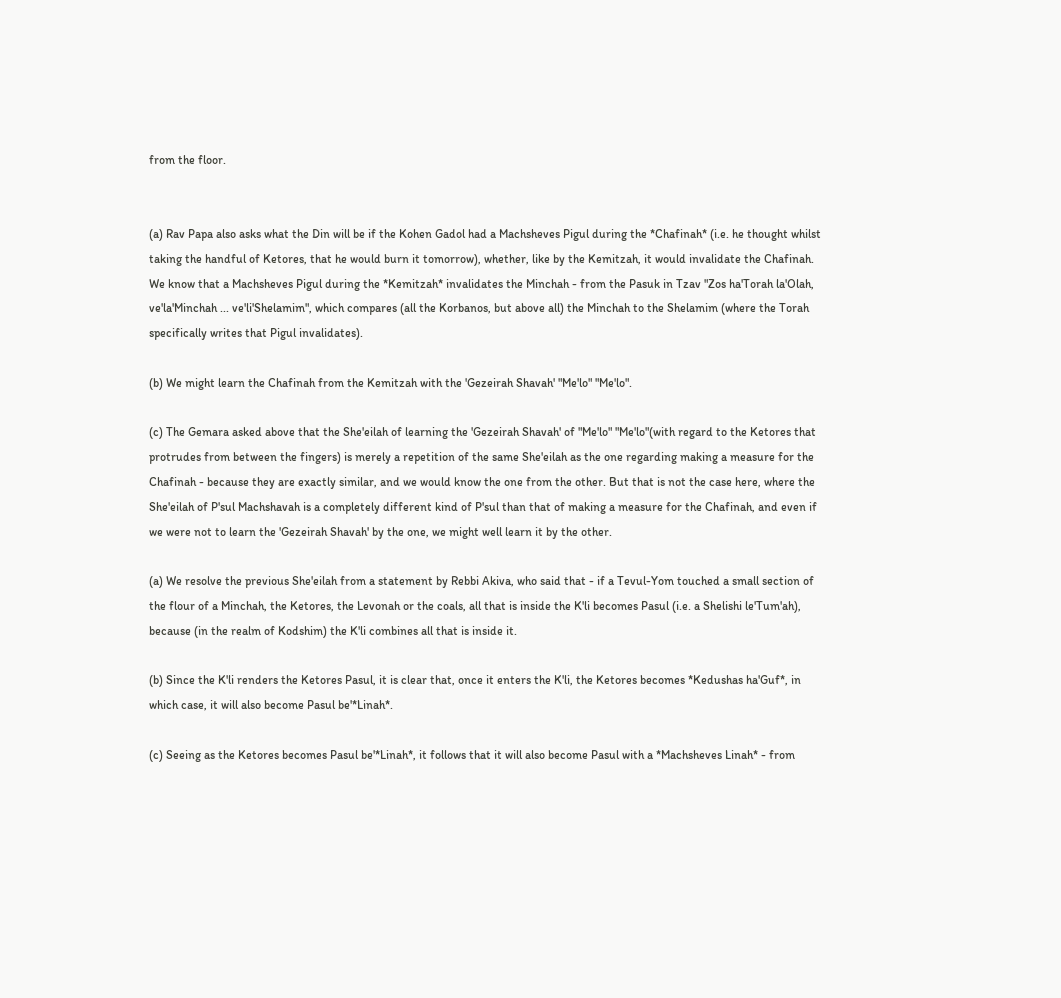from the floor.


(a) Rav Papa also asks what the Din will be if the Kohen Gadol had a Machsheves Pigul during the *Chafinah* (i.e. he thought whilst taking the handful of Ketores, that he would burn it tomorrow), whether, like by the Kemitzah, it would invalidate the Chafinah. We know that a Machsheves Pigul during the *Kemitzah* invalidates the Minchah - from the Pasuk in Tzav "Zos ha'Torah la'Olah, ve'la'Minchah ... ve'li'Shelamim", which compares (all the Korbanos, but above all) the Minchah to the Shelamim (where the Torah specifically writes that Pigul invalidates).

(b) We might learn the Chafinah from the Kemitzah with the 'Gezeirah Shavah' "Me'lo" "Me'lo".

(c) The Gemara asked above that the She'eilah of learning the 'Gezeirah Shavah' of "Me'lo" "Me'lo"(with regard to the Ketores that protrudes from between the fingers) is merely a repetition of the same She'eilah as the one regarding making a measure for the Chafinah - because they are exactly similar, and we would know the one from the other. But that is not the case here, where the She'eilah of P'sul Machshavah is a completely different kind of P'sul than that of making a measure for the Chafinah, and even if we were not to learn the 'Gezeirah Shavah' by the one, we might well learn it by the other.

(a) We resolve the previous She'eilah from a statement by Rebbi Akiva, who said that - if a Tevul-Yom touched a small section of the flour of a Minchah, the Ketores, the Levonah or the coals, all that is inside the K'li becomes Pasul (i.e. a Shelishi le'Tum'ah), because (in the realm of Kodshim) the K'li combines all that is inside it.

(b) Since the K'li renders the Ketores Pasul, it is clear that, once it enters the K'li, the Ketores becomes *Kedushas ha'Guf*, in which case, it will also become Pasul be'*Linah*.

(c) Seeing as the Ketores becomes Pasul be'*Linah*, it follows that it will also become Pasul with a *Machsheves Linah* - from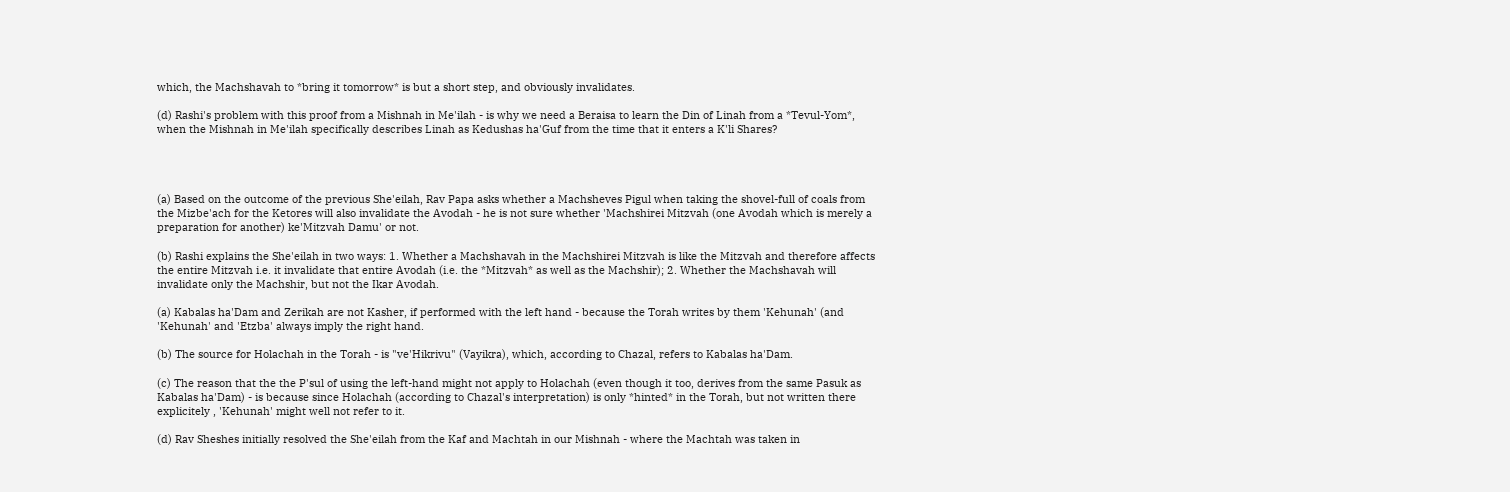which, the Machshavah to *bring it tomorrow* is but a short step, and obviously invalidates.

(d) Rashi's problem with this proof from a Mishnah in Me'ilah - is why we need a Beraisa to learn the Din of Linah from a *Tevul-Yom*, when the Mishnah in Me'ilah specifically describes Linah as Kedushas ha'Guf from the time that it enters a K'li Shares?




(a) Based on the outcome of the previous She'eilah, Rav Papa asks whether a Machsheves Pigul when taking the shovel-full of coals from the Mizbe'ach for the Ketores will also invalidate the Avodah - he is not sure whether 'Machshirei Mitzvah (one Avodah which is merely a preparation for another) ke'Mitzvah Damu' or not.

(b) Rashi explains the She'eilah in two ways: 1. Whether a Machshavah in the Machshirei Mitzvah is like the Mitzvah and therefore affects the entire Mitzvah i.e. it invalidate that entire Avodah (i.e. the *Mitzvah* as well as the Machshir); 2. Whether the Machshavah will invalidate only the Machshir, but not the Ikar Avodah.

(a) Kabalas ha'Dam and Zerikah are not Kasher, if performed with the left hand - because the Torah writes by them 'Kehunah' (and 'Kehunah' and 'Etzba' always imply the right hand.

(b) The source for Holachah in the Torah - is "ve'Hikrivu" (Vayikra), which, according to Chazal, refers to Kabalas ha'Dam.

(c) The reason that the the P'sul of using the left-hand might not apply to Holachah (even though it too, derives from the same Pasuk as Kabalas ha'Dam) - is because since Holachah (according to Chazal's interpretation) is only *hinted* in the Torah, but not written there explicitely , 'Kehunah' might well not refer to it.

(d) Rav Sheshes initially resolved the She'eilah from the Kaf and Machtah in our Mishnah - where the Machtah was taken in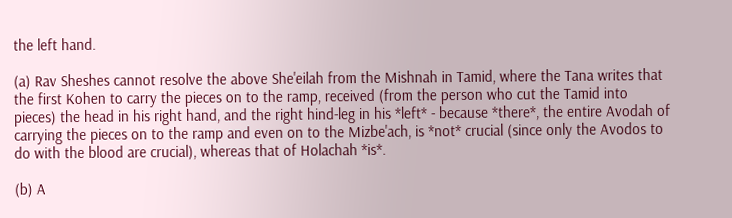the left hand.

(a) Rav Sheshes cannot resolve the above She'eilah from the Mishnah in Tamid, where the Tana writes that the first Kohen to carry the pieces on to the ramp, received (from the person who cut the Tamid into pieces) the head in his right hand, and the right hind-leg in his *left* - because *there*, the entire Avodah of carrying the pieces on to the ramp and even on to the Mizbe'ach, is *not* crucial (since only the Avodos to do with the blood are crucial), whereas that of Holachah *is*.

(b) A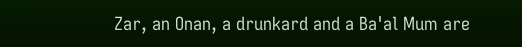Zar, an Onan, a drunkard and a Ba'al Mum are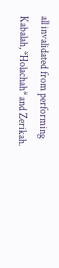all invalidated from performing Kabalah, *Holachah* and Zerikah.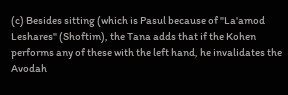(c) Besides sitting (which is Pasul because of "La'amod Leshares" (Shoftim), the Tana adds that if the Kohen performs any of these with the left hand, he invalidates the Avodah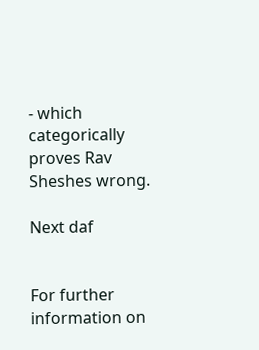- which categorically proves Rav Sheshes wrong.

Next daf


For further information on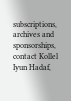subscriptions, archives and sponsorships,
contact Kollel Iyun Hadaf,